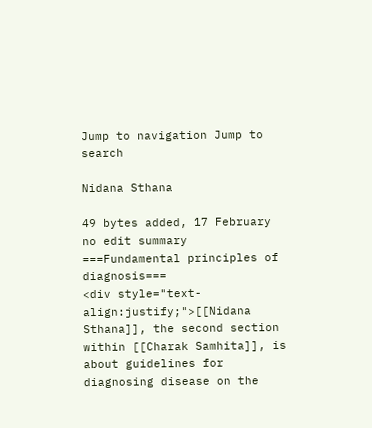Jump to navigation Jump to search

Nidana Sthana

49 bytes added, 17 February
no edit summary
===Fundamental principles of diagnosis===
<div style="text-align:justify;">[[Nidana Sthana]], the second section within [[Charak Samhita]], is about guidelines for diagnosing disease on the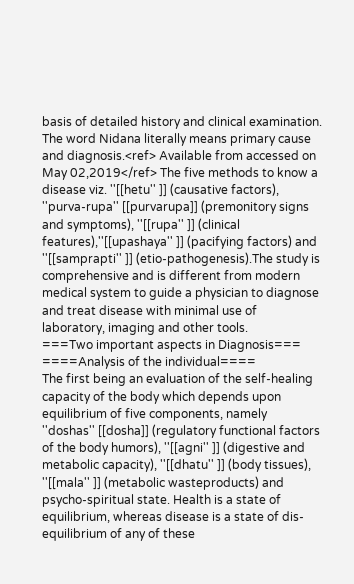basis of detailed history and clinical examination. The word Nidana literally means primary cause and diagnosis.<ref> Available from accessed on May 02,2019</ref> The five methods to know a disease viz. ''[[hetu'' ]] (causative factors), ''purva-rupa'' [[purvarupa]] (premonitory signs and symptoms), ''[[rupa'' ]] (clinical features),''[[upashaya'' ]] (pacifying factors) and ''[[samprapti'' ]] (etio-pathogenesis).The study is comprehensive and is different from modern medical system to guide a physician to diagnose and treat disease with minimal use of laboratory, imaging and other tools.
===Two important aspects in Diagnosis===
====Analysis of the individual====
The first being an evaluation of the self-healing capacity of the body which depends upon equilibrium of five components, namely ''doshas'' [[dosha]] (regulatory functional factors of the body humors), ''[[agni'' ]] (digestive and metabolic capacity), ''[[dhatu'' ]] (body tissues), ''[[mala'' ]] (metabolic wasteproducts) and psycho-spiritual state. Health is a state of equilibrium, whereas disease is a state of dis-equilibrium of any of these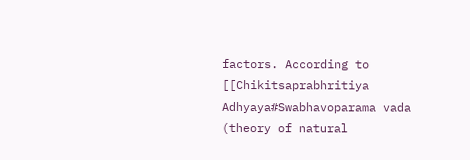factors. According to [[Chikitsaprabhritiya Adhyaya#Swabhavoparama vada (theory of natural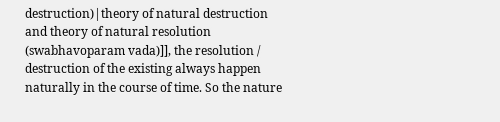destruction)|theory of natural destruction and theory of natural resolution (swabhavoparam vada)]], the resolution / destruction of the existing always happen naturally in the course of time. So the nature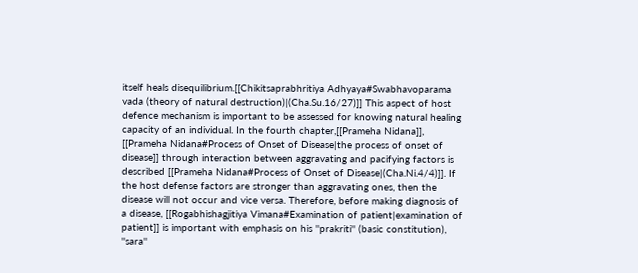itself heals disequilibrium.[[Chikitsaprabhritiya Adhyaya#Swabhavoparama vada (theory of natural destruction)|(Cha.Su.16/27)]] This aspect of host defence mechanism is important to be assessed for knowing natural healing capacity of an individual. In the fourth chapter,[[Prameha Nidana]], [[Prameha Nidana#Process of Onset of Disease|the process of onset of disease]] through interaction between aggravating and pacifying factors is described [[Prameha Nidana#Process of Onset of Disease|(Cha.Ni.4/4)]]. If the host defense factors are stronger than aggravating ones, then the disease will not occur and vice versa. Therefore, before making diagnosis of a disease, [[Rogabhishagjitiya Vimana#Examination of patient|examination of patient]] is important with emphasis on his ''prakriti'' (basic constitution), ''sara''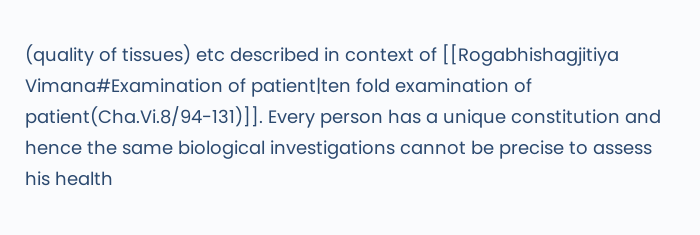(quality of tissues) etc described in context of [[Rogabhishagjitiya Vimana#Examination of patient|ten fold examination of patient(Cha.Vi.8/94-131)]]. Every person has a unique constitution and hence the same biological investigations cannot be precise to assess his health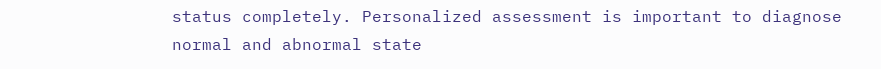status completely. Personalized assessment is important to diagnose normal and abnormal state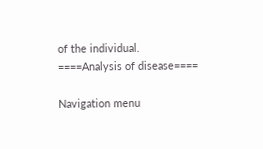of the individual.
====Analysis of disease====

Navigation menu